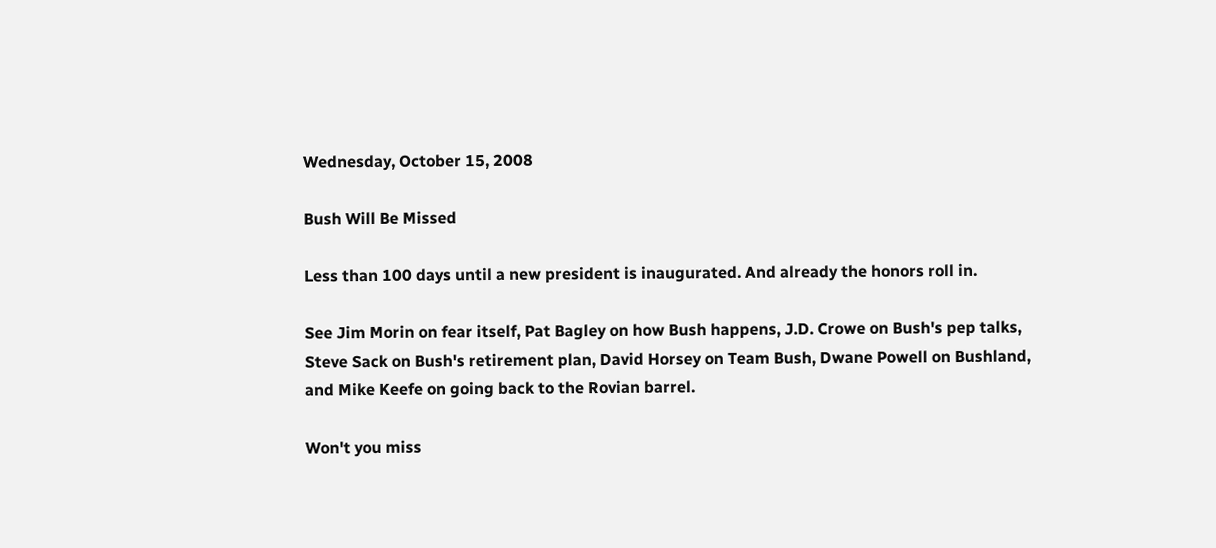Wednesday, October 15, 2008

Bush Will Be Missed

Less than 100 days until a new president is inaugurated. And already the honors roll in.

See Jim Morin on fear itself, Pat Bagley on how Bush happens, J.D. Crowe on Bush's pep talks, Steve Sack on Bush's retirement plan, David Horsey on Team Bush, Dwane Powell on Bushland, and Mike Keefe on going back to the Rovian barrel.

Won't you miss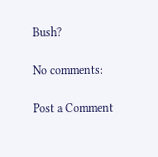Bush?

No comments:

Post a Comment